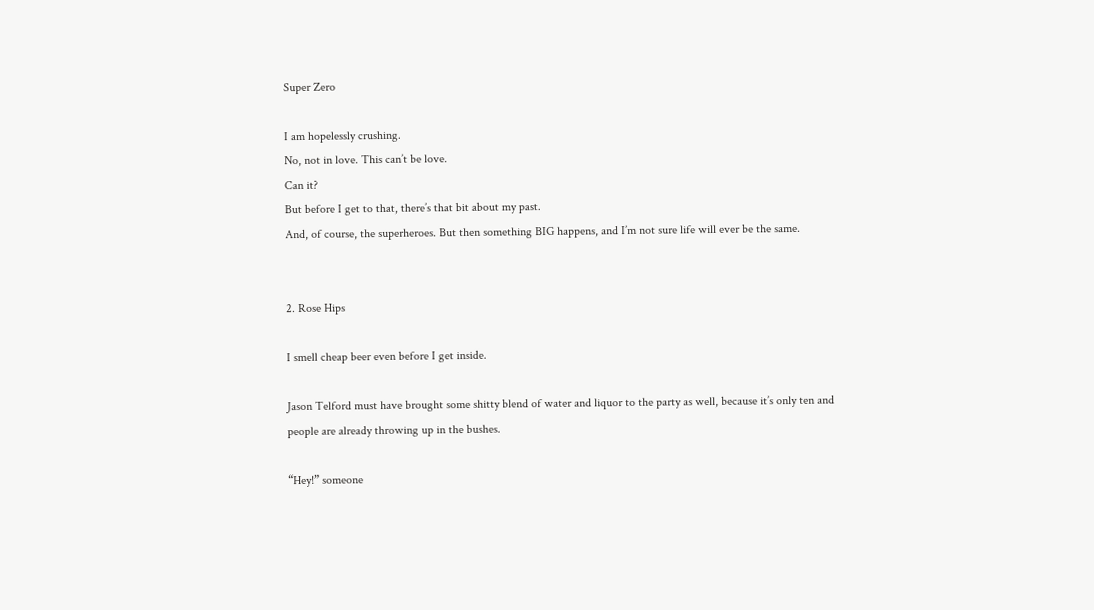Super Zero

I am hopelessly crushing.
No, not in love. This can’t be love.
Can it?
But before I get to that, there’s that bit about my past.
And, of course, the superheroes. But then something BIG happens, and I’m not sure life will ever be the same.


2. Rose Hips

I smell cheap beer even before I get inside.

Jason Telford must have brought some shitty blend of water and liquor to the party as well, because it’s only ten and people are already throwing up in the bushes.

“Hey!” someone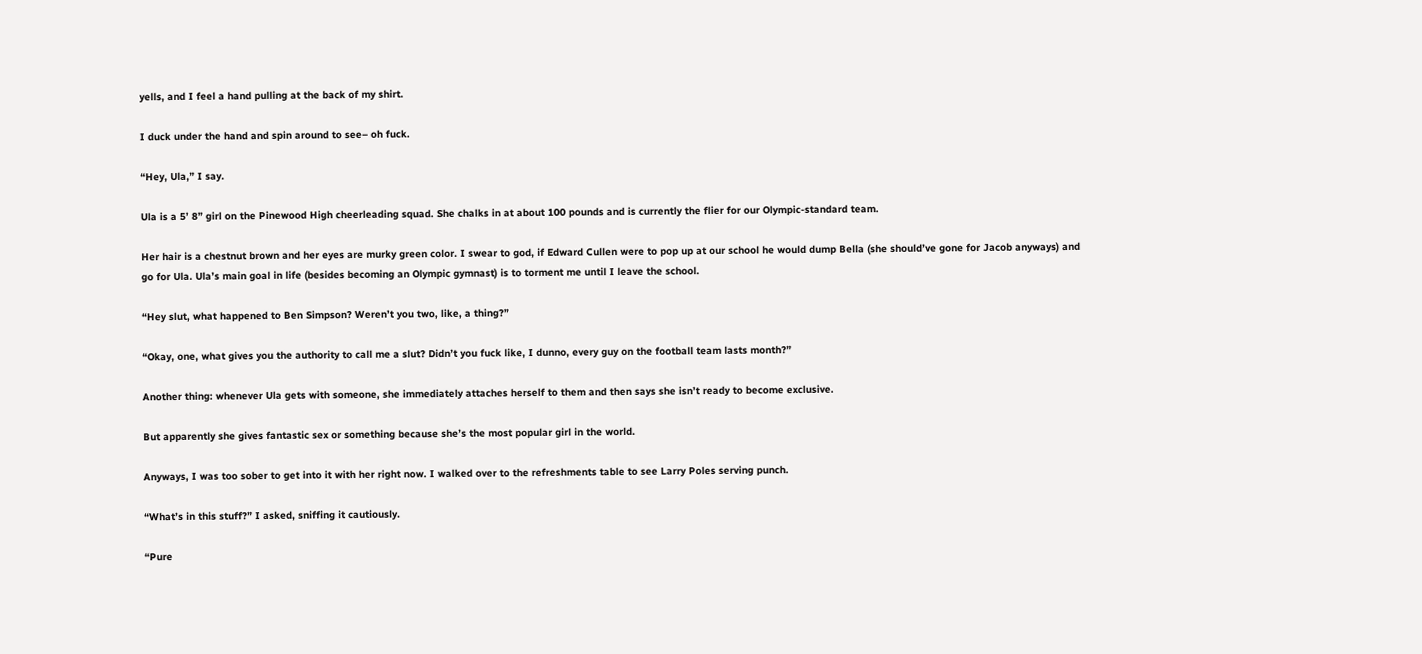yells, and I feel a hand pulling at the back of my shirt.

I duck under the hand and spin around to see– oh fuck.

“Hey, Ula,” I say.

Ula is a 5’ 8” girl on the Pinewood High cheerleading squad. She chalks in at about 100 pounds and is currently the flier for our Olympic-standard team.

Her hair is a chestnut brown and her eyes are murky green color. I swear to god, if Edward Cullen were to pop up at our school he would dump Bella (she should’ve gone for Jacob anyways) and go for Ula. Ula’s main goal in life (besides becoming an Olympic gymnast) is to torment me until I leave the school.

“Hey slut, what happened to Ben Simpson? Weren’t you two, like, a thing?”

“Okay, one, what gives you the authority to call me a slut? Didn’t you fuck like, I dunno, every guy on the football team lasts month?”

Another thing: whenever Ula gets with someone, she immediately attaches herself to them and then says she isn’t ready to become exclusive.

But apparently she gives fantastic sex or something because she’s the most popular girl in the world.

Anyways, I was too sober to get into it with her right now. I walked over to the refreshments table to see Larry Poles serving punch.

“What’s in this stuff?” I asked, sniffing it cautiously.

“Pure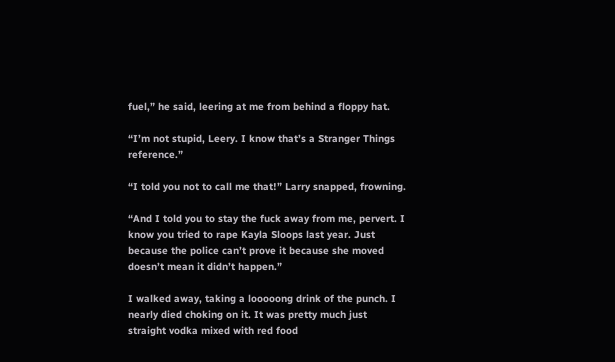fuel,” he said, leering at me from behind a floppy hat.

“I’m not stupid, Leery. I know that’s a Stranger Things reference.”

“I told you not to call me that!” Larry snapped, frowning.

“And I told you to stay the fuck away from me, pervert. I know you tried to rape Kayla Sloops last year. Just because the police can’t prove it because she moved doesn’t mean it didn’t happen.”

I walked away, taking a looooong drink of the punch. I nearly died choking on it. It was pretty much just straight vodka mixed with red food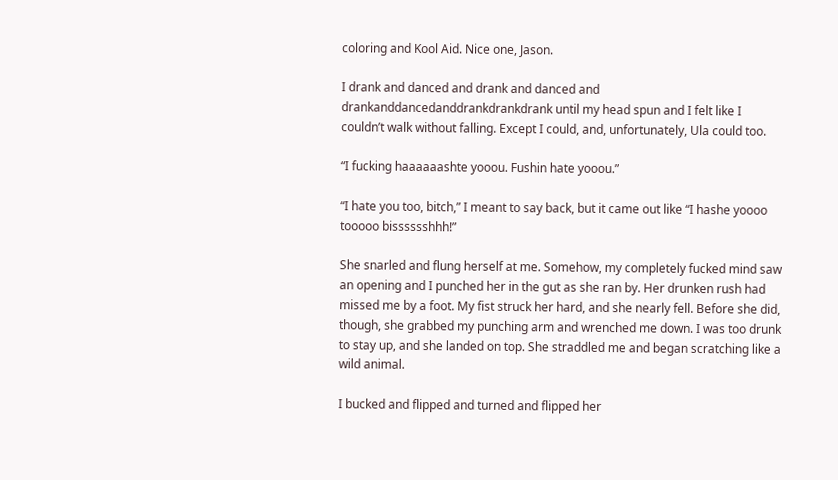coloring and Kool Aid. Nice one, Jason.

I drank and danced and drank and danced and drankanddancedanddrankdrankdrank until my head spun and I felt like I couldn’t walk without falling. Except I could, and, unfortunately, Ula could too.

“I fucking haaaaaashte yooou. Fushin hate yooou.”

“I hate you too, bitch,” I meant to say back, but it came out like “I hashe yoooo tooooo bisssssshhh!”

She snarled and flung herself at me. Somehow, my completely fucked mind saw an opening and I punched her in the gut as she ran by. Her drunken rush had missed me by a foot. My fist struck her hard, and she nearly fell. Before she did, though, she grabbed my punching arm and wrenched me down. I was too drunk to stay up, and she landed on top. She straddled me and began scratching like a wild animal.

I bucked and flipped and turned and flipped her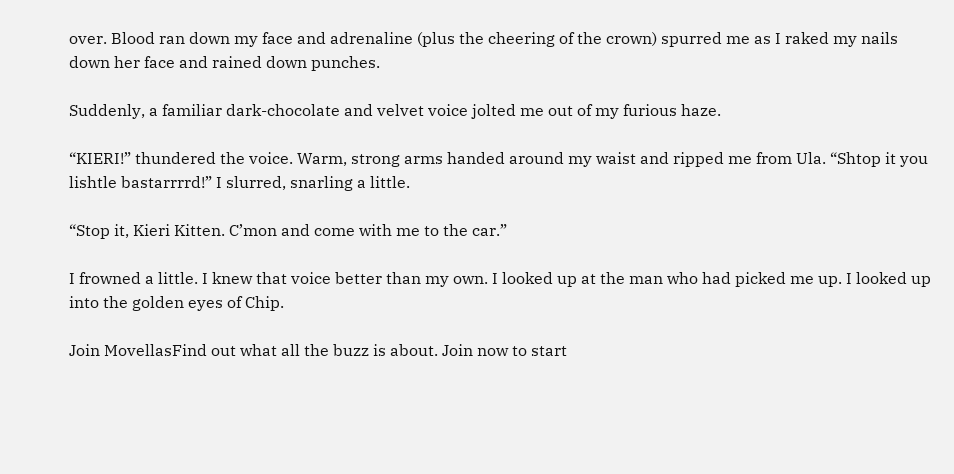over. Blood ran down my face and adrenaline (plus the cheering of the crown) spurred me as I raked my nails down her face and rained down punches.

Suddenly, a familiar dark-chocolate and velvet voice jolted me out of my furious haze.

“KIERI!” thundered the voice. Warm, strong arms handed around my waist and ripped me from Ula. “Shtop it you lishtle bastarrrrd!” I slurred, snarling a little.

“Stop it, Kieri Kitten. C’mon and come with me to the car.”

I frowned a little. I knew that voice better than my own. I looked up at the man who had picked me up. I looked up into the golden eyes of Chip.

Join MovellasFind out what all the buzz is about. Join now to start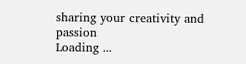sharing your creativity and passion
Loading ...